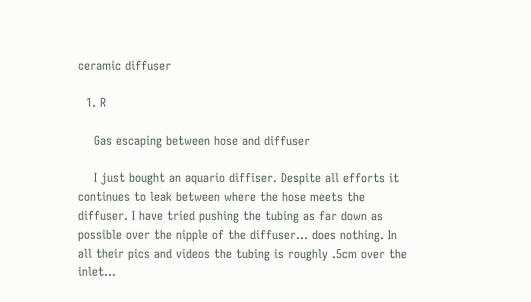ceramic diffuser

  1. R

    Gas escaping between hose and diffuser

    I just bought an aquario diffiser. Despite all efforts it continues to leak between where the hose meets the diffuser. I have tried pushing the tubing as far down as possible over the nipple of the diffuser... does nothing. In all their pics and videos the tubing is roughly .5cm over the inlet...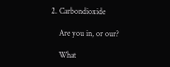2. Carbondioxide

    Are you in, or our?

    What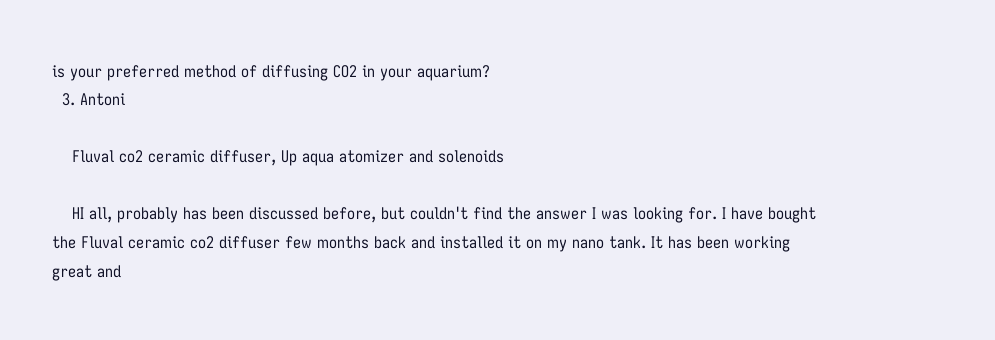is your preferred method of diffusing CO2 in your aquarium?
  3. Antoni

    Fluval co2 ceramic diffuser, Up aqua atomizer and solenoids

    HI all, probably has been discussed before, but couldn't find the answer I was looking for. I have bought the Fluval ceramic co2 diffuser few months back and installed it on my nano tank. It has been working great and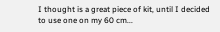I thought is a great piece of kit, until I decided to use one on my 60 cm...